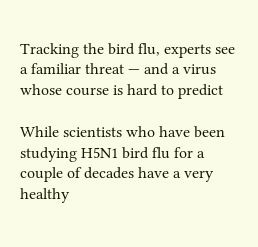Tracking the bird flu, experts see a familiar threat — and a virus whose course is hard to predict

While scientists who have been studying H5N1 bird flu for a couple of decades have a very healthy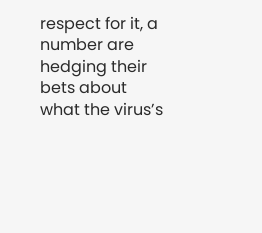respect for it, a number are hedging their bets about what the virus’s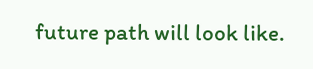future path will look like.